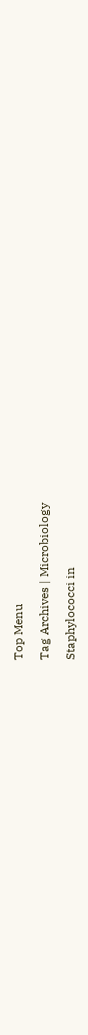Top Menu

Tag Archives | Microbiology

Staphylococci in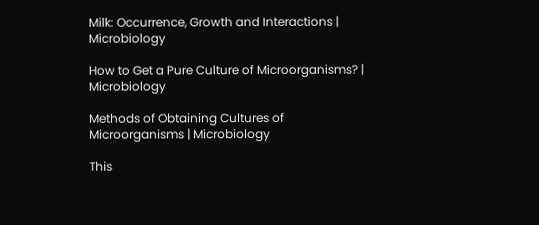Milk: Occurrence, Growth and Interactions | Microbiology

How to Get a Pure Culture of Microorganisms? | Microbiology

Methods of Obtaining Cultures of Microorganisms | Microbiology

This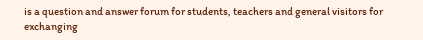is a question and answer forum for students, teachers and general visitors for exchanging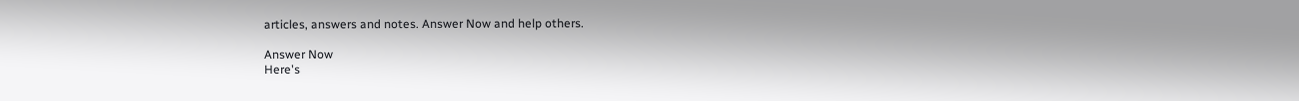articles, answers and notes. Answer Now and help others.

Answer Now
Here's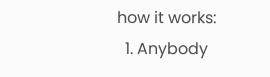how it works:
  1. Anybody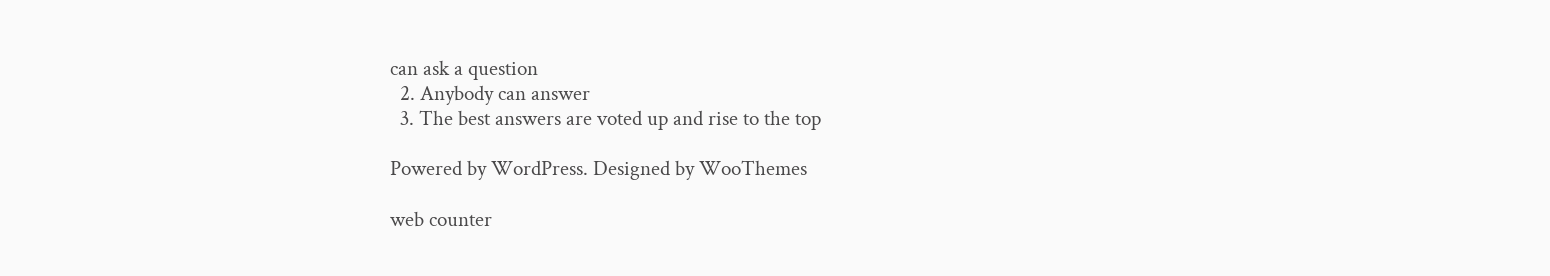can ask a question
  2. Anybody can answer
  3. The best answers are voted up and rise to the top

Powered by WordPress. Designed by WooThemes

web counter